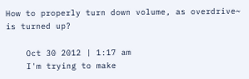How to properly turn down volume, as overdrive~ is turned up?

    Oct 30 2012 | 1:17 am
    I'm trying to make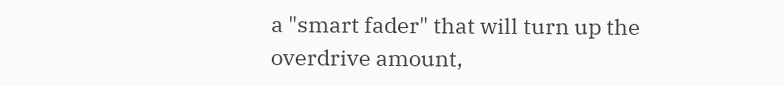a "smart fader" that will turn up the overdrive amount,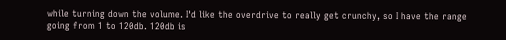while turning down the volume. I'd like the overdrive to really get crunchy, so I have the range going from 1 to 120db. 120db is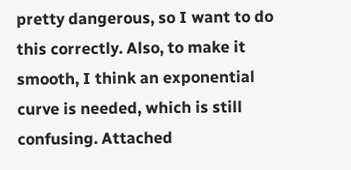pretty dangerous, so I want to do this correctly. Also, to make it smooth, I think an exponential curve is needed, which is still confusing. Attached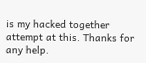is my hacked together attempt at this. Thanks for any help.